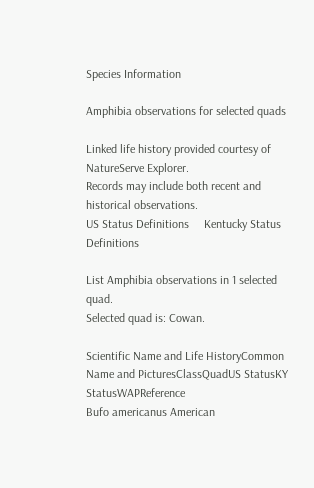Species Information

Amphibia observations for selected quads

Linked life history provided courtesy of NatureServe Explorer.
Records may include both recent and historical observations.
US Status Definitions     Kentucky Status Definitions

List Amphibia observations in 1 selected quad.
Selected quad is: Cowan.

Scientific Name and Life HistoryCommon Name and PicturesClassQuadUS StatusKY StatusWAPReference
Bufo americanus American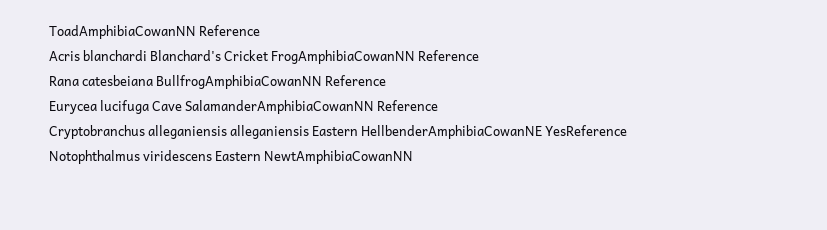ToadAmphibiaCowanNN Reference
Acris blanchardi Blanchard's Cricket FrogAmphibiaCowanNN Reference
Rana catesbeiana BullfrogAmphibiaCowanNN Reference
Eurycea lucifuga Cave SalamanderAmphibiaCowanNN Reference
Cryptobranchus alleganiensis alleganiensis Eastern HellbenderAmphibiaCowanNE YesReference
Notophthalmus viridescens Eastern NewtAmphibiaCowanNN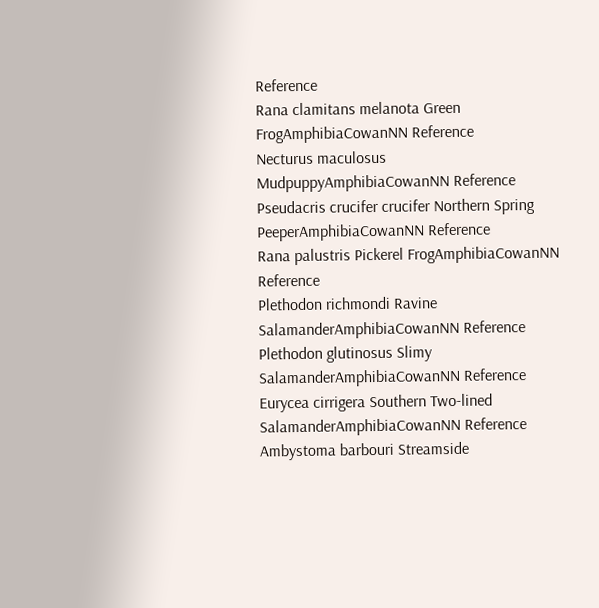Reference
Rana clamitans melanota Green FrogAmphibiaCowanNN Reference
Necturus maculosus MudpuppyAmphibiaCowanNN Reference
Pseudacris crucifer crucifer Northern Spring PeeperAmphibiaCowanNN Reference
Rana palustris Pickerel FrogAmphibiaCowanNN Reference
Plethodon richmondi Ravine SalamanderAmphibiaCowanNN Reference
Plethodon glutinosus Slimy SalamanderAmphibiaCowanNN Reference
Eurycea cirrigera Southern Two-lined SalamanderAmphibiaCowanNN Reference
Ambystoma barbouri Streamside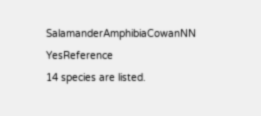SalamanderAmphibiaCowanNN YesReference
14 species are listed.